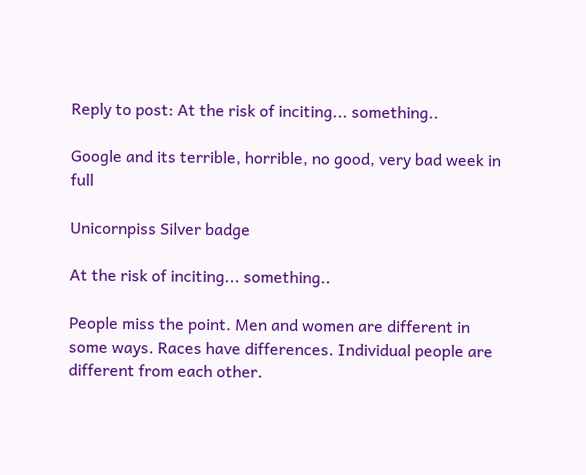Reply to post: At the risk of inciting... something..

Google and its terrible, horrible, no good, very bad week in full

Unicornpiss Silver badge

At the risk of inciting... something..

People miss the point. Men and women are different in some ways. Races have differences. Individual people are different from each other.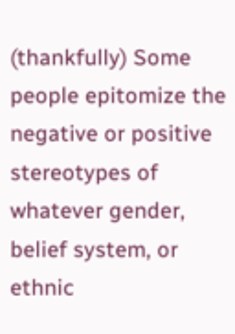(thankfully) Some people epitomize the negative or positive stereotypes of whatever gender, belief system, or ethnic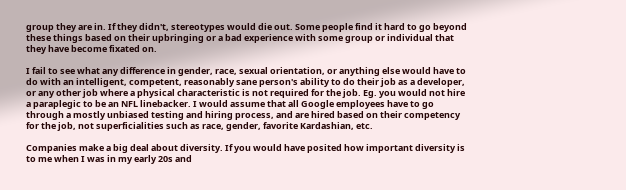group they are in. If they didn't, stereotypes would die out. Some people find it hard to go beyond these things based on their upbringing or a bad experience with some group or individual that they have become fixated on.

I fail to see what any difference in gender, race, sexual orientation, or anything else would have to do with an intelligent, competent, reasonably sane person's ability to do their job as a developer, or any other job where a physical characteristic is not required for the job. Eg. you would not hire a paraplegic to be an NFL linebacker. I would assume that all Google employees have to go through a mostly unbiased testing and hiring process, and are hired based on their competency for the job, not superficialities such as race, gender, favorite Kardashian, etc.

Companies make a big deal about diversity. If you would have posited how important diversity is to me when I was in my early 20s and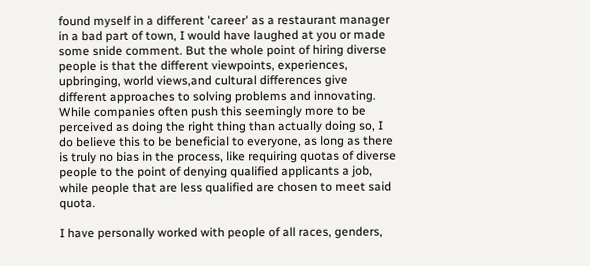found myself in a different 'career' as a restaurant manager in a bad part of town, I would have laughed at you or made some snide comment. But the whole point of hiring diverse people is that the different viewpoints, experiences, upbringing, world views,and cultural differences give different approaches to solving problems and innovating. While companies often push this seemingly more to be perceived as doing the right thing than actually doing so, I do believe this to be beneficial to everyone, as long as there is truly no bias in the process, like requiring quotas of diverse people to the point of denying qualified applicants a job, while people that are less qualified are chosen to meet said quota.

I have personally worked with people of all races, genders,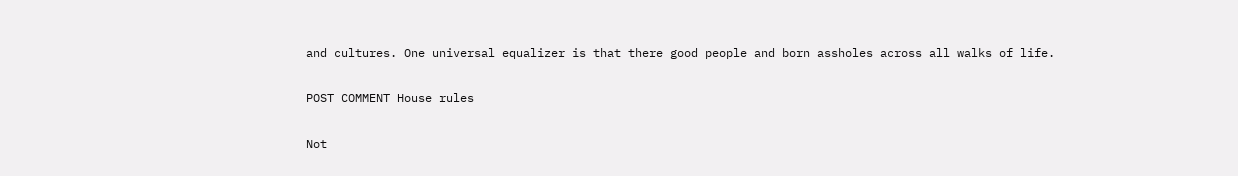and cultures. One universal equalizer is that there good people and born assholes across all walks of life.

POST COMMENT House rules

Not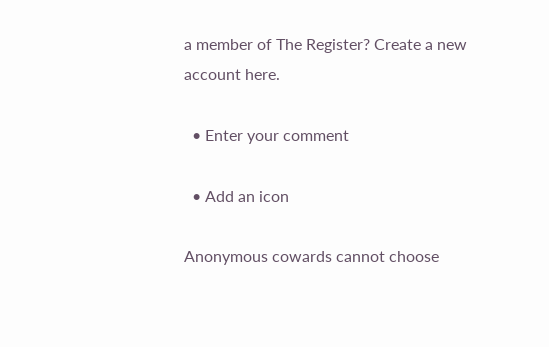a member of The Register? Create a new account here.

  • Enter your comment

  • Add an icon

Anonymous cowards cannot choose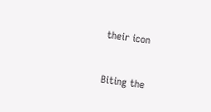their icon


Biting the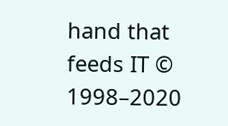hand that feeds IT © 1998–2020